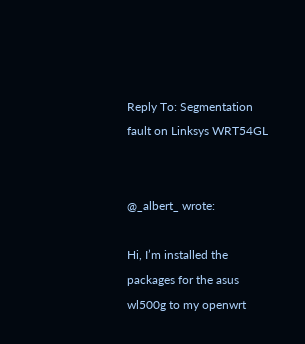Reply To: Segmentation fault on Linksys WRT54GL


@_albert_ wrote:

Hi, I’m installed the packages for the asus wl500g to my openwrt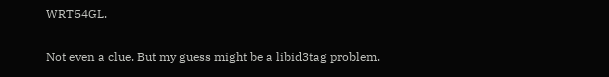WRT54GL.

Not even a clue. But my guess might be a libid3tag problem.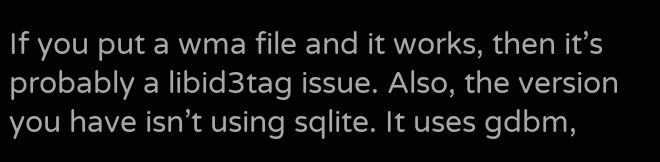If you put a wma file and it works, then it’s probably a libid3tag issue. Also, the version you have isn’t using sqlite. It uses gdbm,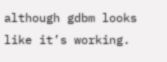although gdbm looks like it’s working.